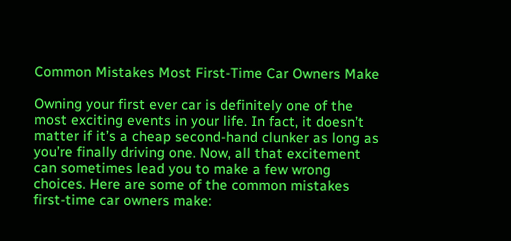Common Mistakes Most First-Time Car Owners Make

Owning your first ever car is definitely one of the most exciting events in your life. In fact, it doesn’t matter if it’s a cheap second-hand clunker as long as you’re finally driving one. Now, all that excitement can sometimes lead you to make a few wrong choices. Here are some of the common mistakes first-time car owners make: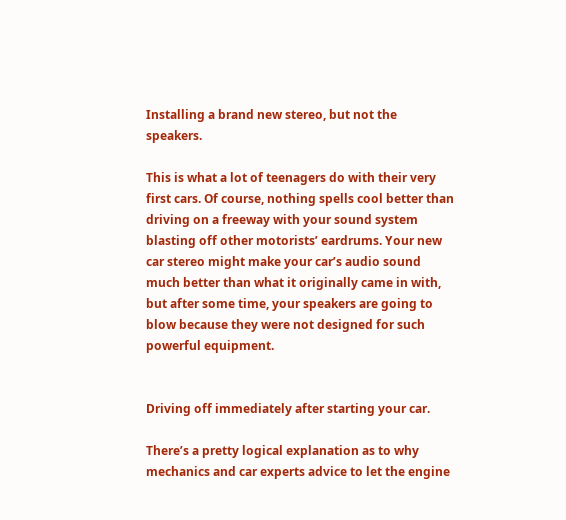Installing a brand new stereo, but not the speakers.

This is what a lot of teenagers do with their very first cars. Of course, nothing spells cool better than driving on a freeway with your sound system blasting off other motorists’ eardrums. Your new car stereo might make your car’s audio sound much better than what it originally came in with, but after some time, your speakers are going to blow because they were not designed for such powerful equipment.


Driving off immediately after starting your car.

There’s a pretty logical explanation as to why mechanics and car experts advice to let the engine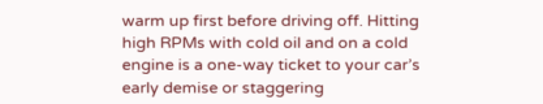warm up first before driving off. Hitting high RPMs with cold oil and on a cold engine is a one-way ticket to your car’s early demise or staggering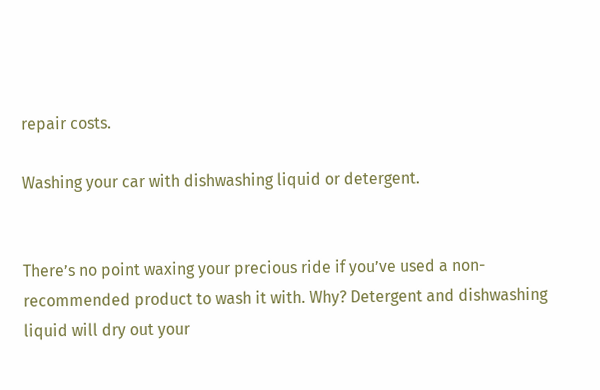repair costs.

Washing your car with dishwashing liquid or detergent.


There’s no point waxing your precious ride if you’ve used a non-recommended product to wash it with. Why? Detergent and dishwashing liquid will dry out your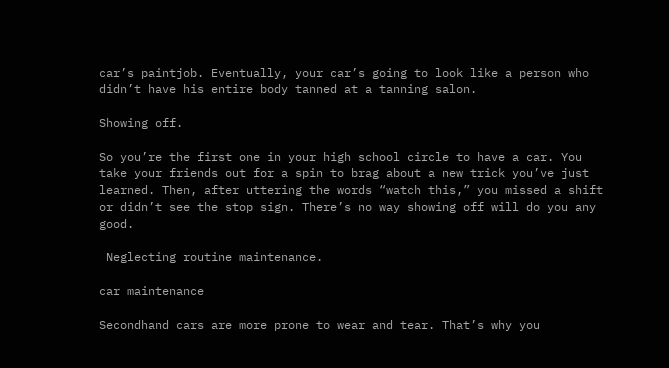car’s paintjob. Eventually, your car’s going to look like a person who didn’t have his entire body tanned at a tanning salon.

Showing off.

So you’re the first one in your high school circle to have a car. You take your friends out for a spin to brag about a new trick you’ve just learned. Then, after uttering the words “watch this,” you missed a shift or didn’t see the stop sign. There’s no way showing off will do you any good.

 Neglecting routine maintenance.

car maintenance

Secondhand cars are more prone to wear and tear. That’s why you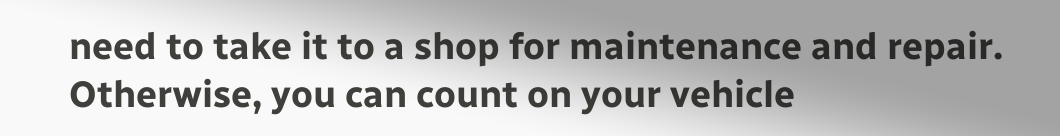need to take it to a shop for maintenance and repair. Otherwise, you can count on your vehicle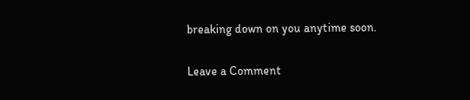breaking down on you anytime soon.

Leave a Comment